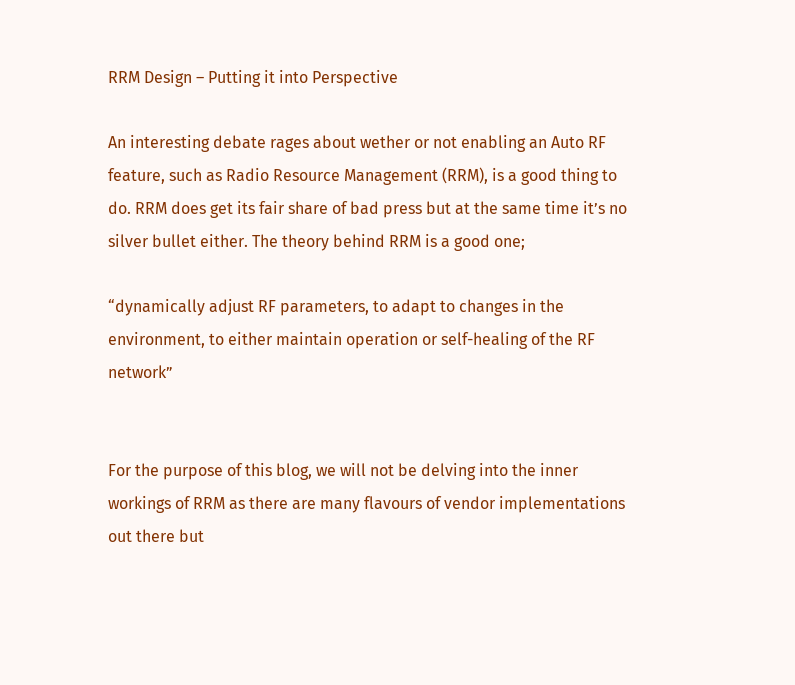RRM Design – Putting it into Perspective

An interesting debate rages about wether or not enabling an Auto RF feature, such as Radio Resource Management (RRM), is a good thing to do. RRM does get its fair share of bad press but at the same time it’s no silver bullet either. The theory behind RRM is a good one;

“dynamically adjust RF parameters, to adapt to changes in the environment, to either maintain operation or self-healing of the RF network”


For the purpose of this blog, we will not be delving into the inner workings of RRM as there are many flavours of vendor implementations out there but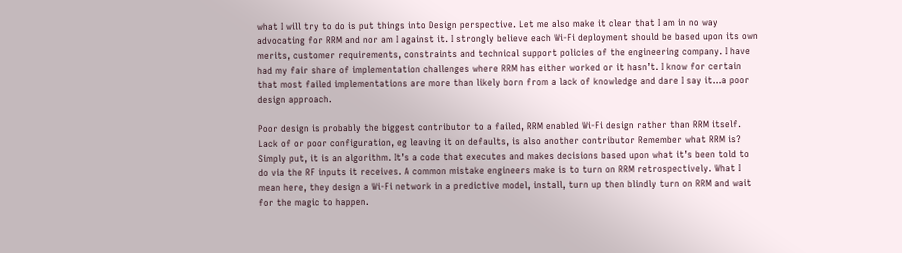what I will try to do is put things into Design perspective. Let me also make it clear that I am in no way advocating for RRM and nor am I against it. I strongly believe each Wi-Fi deployment should be based upon its own merits, customer requirements, constraints and technical support policies of the engineering company. I have had my fair share of implementation challenges where RRM has either worked or it hasn’t. I know for certain that most failed implementations are more than likely born from a lack of knowledge and dare I say it…a poor design approach.

Poor design is probably the biggest contributor to a failed, RRM enabled Wi-Fi design rather than RRM itself. Lack of or poor configuration, eg leaving it on defaults, is also another contributor Remember what RRM is? Simply put, it is an algorithm. It’s a code that executes and makes decisions based upon what it’s been told to do via the RF inputs it receives. A common mistake engineers make is to turn on RRM retrospectively. What I mean here, they design a Wi-Fi network in a predictive model, install, turn up then blindly turn on RRM and wait for the magic to happen.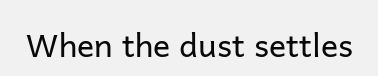When the dust settles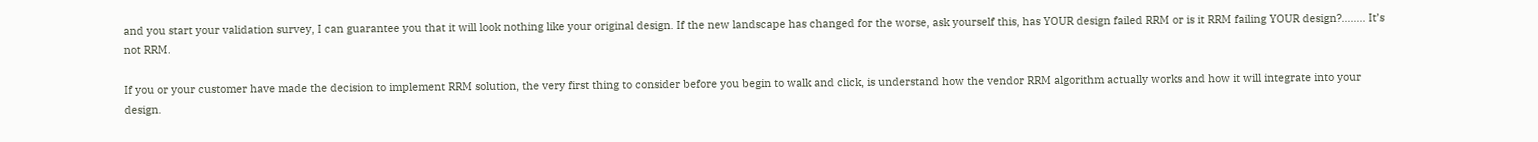and you start your validation survey, I can guarantee you that it will look nothing like your original design. If the new landscape has changed for the worse, ask yourself this, has YOUR design failed RRM or is it RRM failing YOUR design?…….. It’s not RRM.

If you or your customer have made the decision to implement RRM solution, the very first thing to consider before you begin to walk and click, is understand how the vendor RRM algorithm actually works and how it will integrate into your design.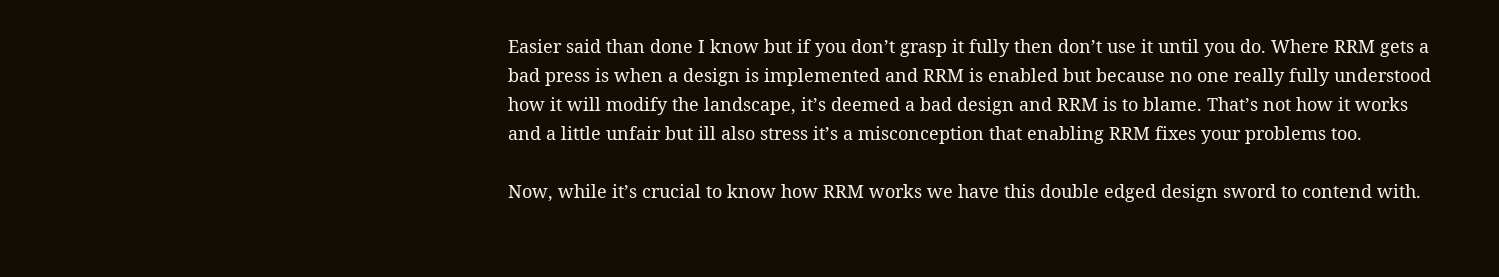Easier said than done I know but if you don’t grasp it fully then don’t use it until you do. Where RRM gets a bad press is when a design is implemented and RRM is enabled but because no one really fully understood how it will modify the landscape, it’s deemed a bad design and RRM is to blame. That’s not how it works and a little unfair but ill also stress it’s a misconception that enabling RRM fixes your problems too.

Now, while it’s crucial to know how RRM works we have this double edged design sword to contend with.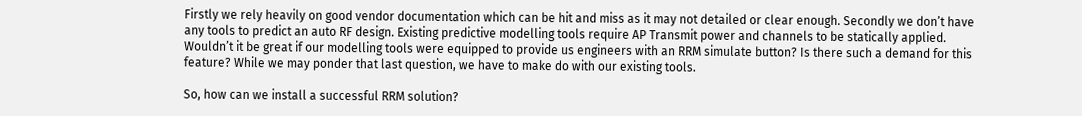Firstly we rely heavily on good vendor documentation which can be hit and miss as it may not detailed or clear enough. Secondly we don’t have any tools to predict an auto RF design. Existing predictive modelling tools require AP Transmit power and channels to be statically applied. Wouldn’t it be great if our modelling tools were equipped to provide us engineers with an RRM simulate button? Is there such a demand for this feature? While we may ponder that last question, we have to make do with our existing tools.

So, how can we install a successful RRM solution?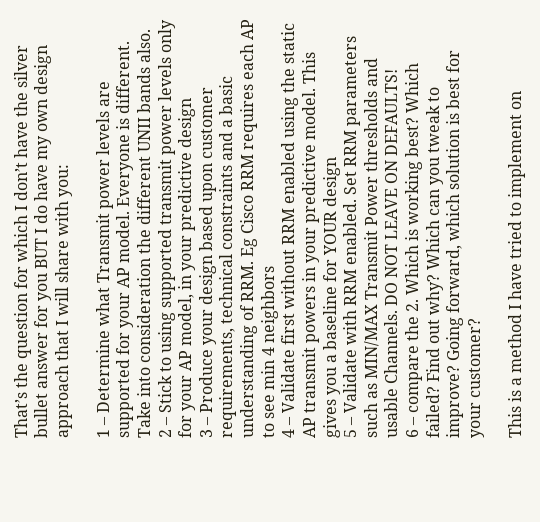That’s the question for which I don’t have the silver bullet answer for you BUT I do have my own design approach that I will share with you:

1 – Determine what Transmit power levels are supported for your AP model. Everyone is different. Take into consideration the different UNII bands also.
2 – Stick to using supported transmit power levels only for your AP model, in your predictive design
3 – Produce your design based upon customer requirements, technical constraints and a basic understanding of RRM. Eg Cisco RRM requires each AP to see min 4 neighbors
4 – Validate first without RRM enabled using the static AP transmit powers in your predictive model. This gives you a baseline for YOUR design
5 – Validate with RRM enabled. Set RRM parameters such as MIN/MAX Transmit Power thresholds and usable Channels. DO NOT LEAVE ON DEFAULTS!
6 – compare the 2. Which is working best? Which failed? Find out why? Which can you tweak to improve? Going forward, which solution is best for your customer?

This is a method I have tried to implement on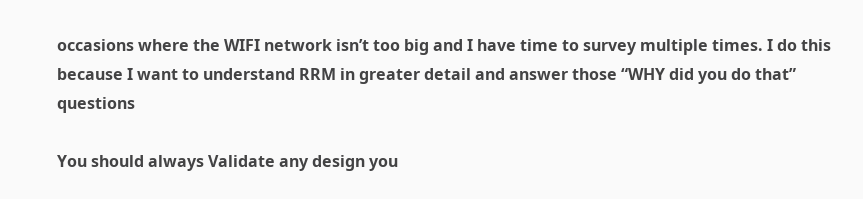occasions where the WIFI network isn’t too big and I have time to survey multiple times. I do this because I want to understand RRM in greater detail and answer those “WHY did you do that” questions

You should always Validate any design you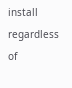install regardless of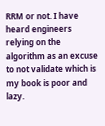RRM or not. I have heard engineers relying on the algorithm as an excuse to not validate which is my book is poor and lazy.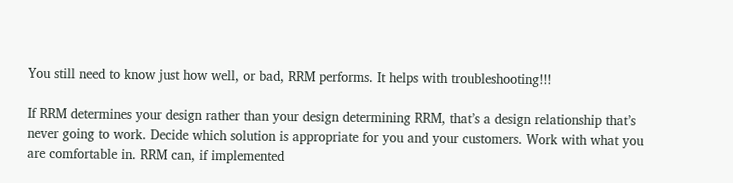You still need to know just how well, or bad, RRM performs. It helps with troubleshooting!!!

If RRM determines your design rather than your design determining RRM, that’s a design relationship that’s never going to work. Decide which solution is appropriate for you and your customers. Work with what you are comfortable in. RRM can, if implemented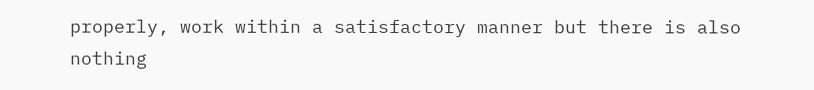properly, work within a satisfactory manner but there is also nothing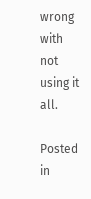wrong with not using it all.

Posted in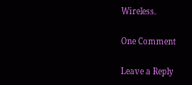Wireless.

One Comment

Leave a Reply